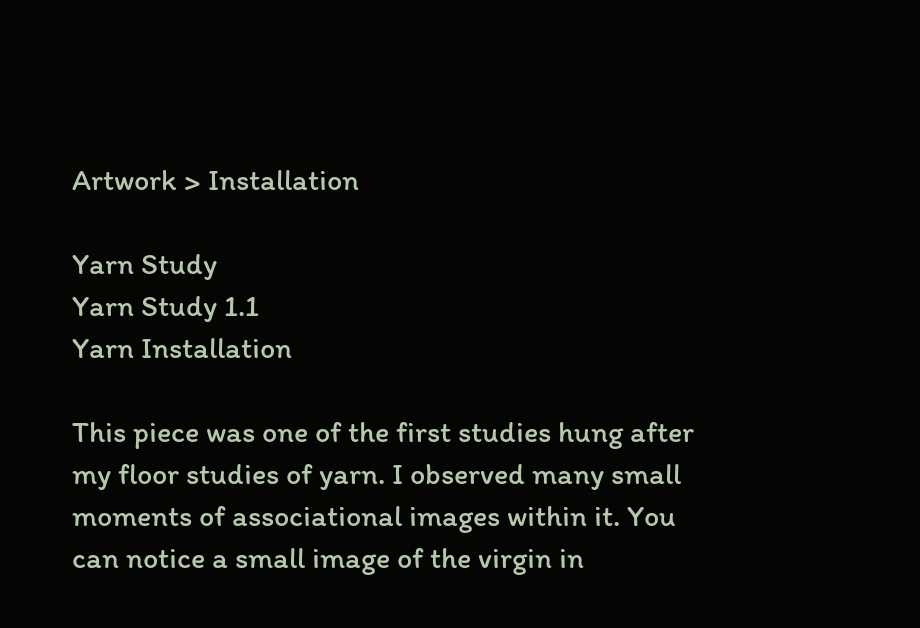Artwork > Installation

Yarn Study
Yarn Study 1.1
Yarn Installation

This piece was one of the first studies hung after my floor studies of yarn. I observed many small moments of associational images within it. You can notice a small image of the virgin in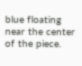blue floating near the center of the piece.